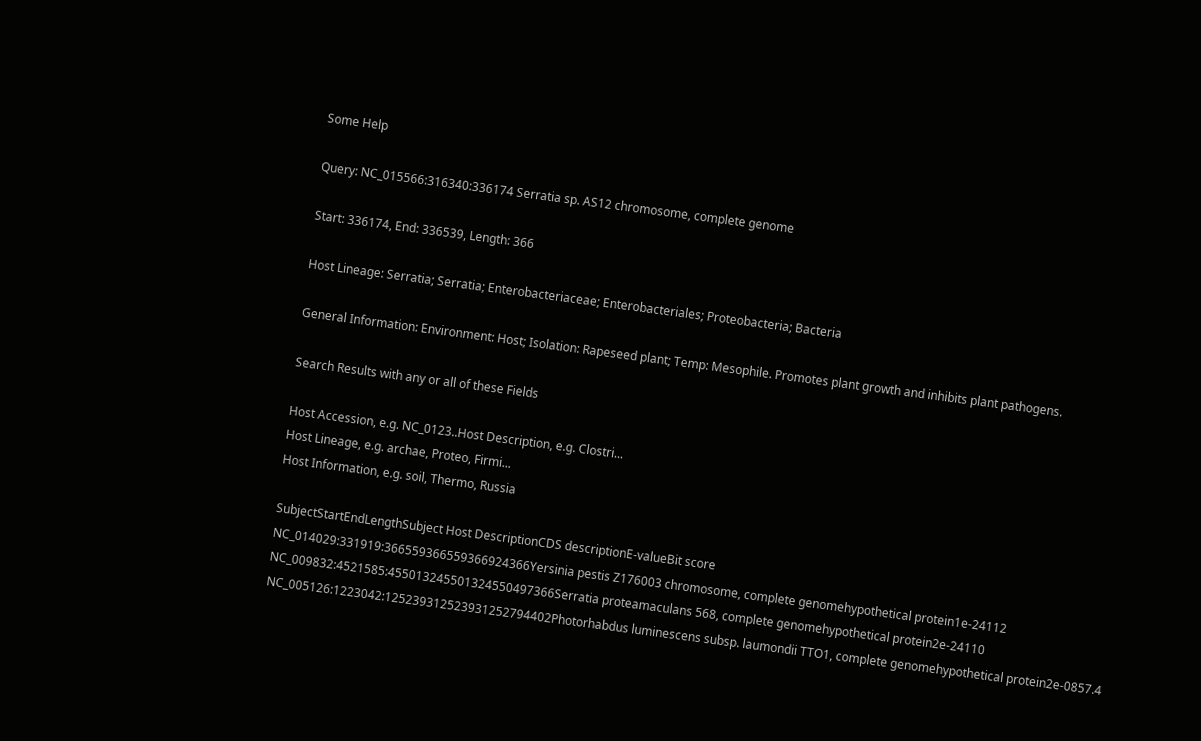Some Help

Query: NC_015566:316340:336174 Serratia sp. AS12 chromosome, complete genome

Start: 336174, End: 336539, Length: 366

Host Lineage: Serratia; Serratia; Enterobacteriaceae; Enterobacteriales; Proteobacteria; Bacteria

General Information: Environment: Host; Isolation: Rapeseed plant; Temp: Mesophile. Promotes plant growth and inhibits plant pathogens.

Search Results with any or all of these Fields

Host Accession, e.g. NC_0123..Host Description, e.g. Clostri...
Host Lineage, e.g. archae, Proteo, Firmi...
Host Information, e.g. soil, Thermo, Russia

SubjectStartEndLengthSubject Host DescriptionCDS descriptionE-valueBit score
NC_014029:331919:366559366559366924366Yersinia pestis Z176003 chromosome, complete genomehypothetical protein1e-24112
NC_009832:4521585:455013245501324550497366Serratia proteamaculans 568, complete genomehypothetical protein2e-24110
NC_005126:1223042:125239312523931252794402Photorhabdus luminescens subsp. laumondii TTO1, complete genomehypothetical protein2e-0857.4